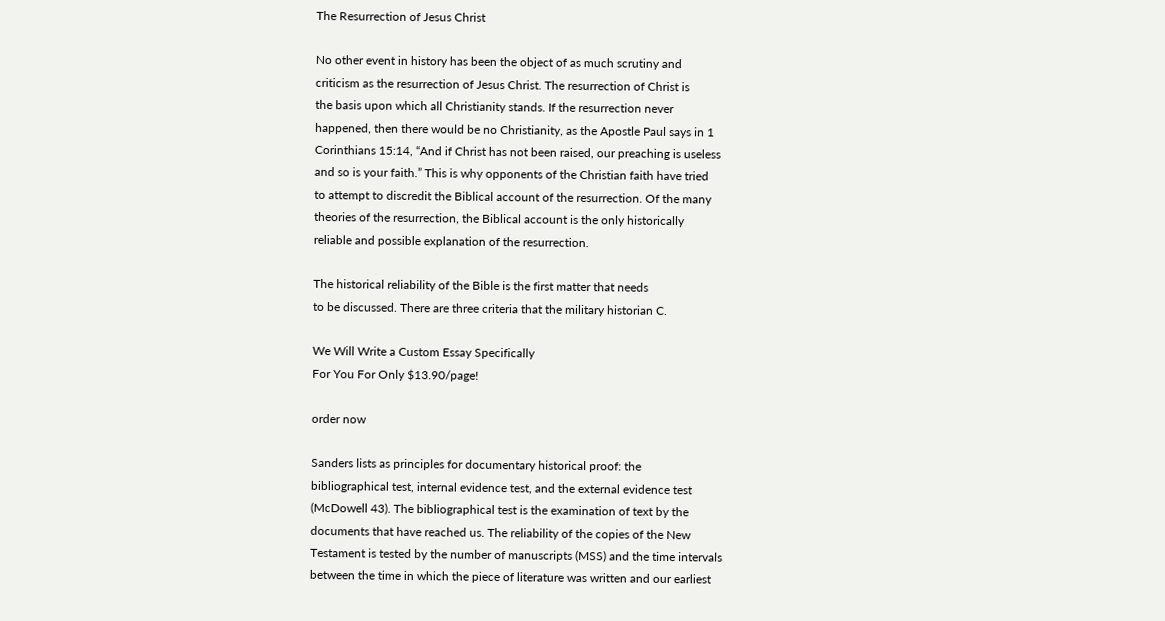The Resurrection of Jesus Christ

No other event in history has been the object of as much scrutiny and
criticism as the resurrection of Jesus Christ. The resurrection of Christ is
the basis upon which all Christianity stands. If the resurrection never
happened, then there would be no Christianity, as the Apostle Paul says in 1
Corinthians 15:14, “And if Christ has not been raised, our preaching is useless
and so is your faith.” This is why opponents of the Christian faith have tried
to attempt to discredit the Biblical account of the resurrection. Of the many
theories of the resurrection, the Biblical account is the only historically
reliable and possible explanation of the resurrection.

The historical reliability of the Bible is the first matter that needs
to be discussed. There are three criteria that the military historian C.

We Will Write a Custom Essay Specifically
For You For Only $13.90/page!

order now

Sanders lists as principles for documentary historical proof: the
bibliographical test, internal evidence test, and the external evidence test
(McDowell 43). The bibliographical test is the examination of text by the
documents that have reached us. The reliability of the copies of the New
Testament is tested by the number of manuscripts (MSS) and the time intervals
between the time in which the piece of literature was written and our earliest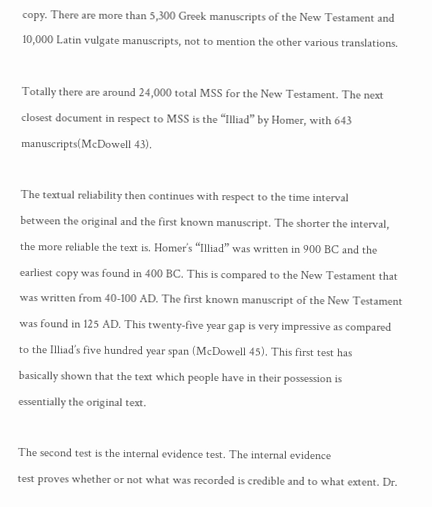copy. There are more than 5,300 Greek manuscripts of the New Testament and
10,000 Latin vulgate manuscripts, not to mention the other various translations.

Totally there are around 24,000 total MSS for the New Testament. The next
closest document in respect to MSS is the “Illiad” by Homer, with 643
manuscripts(McDowell 43).

The textual reliability then continues with respect to the time interval
between the original and the first known manuscript. The shorter the interval,
the more reliable the text is. Homer’s “Illiad” was written in 900 BC and the
earliest copy was found in 400 BC. This is compared to the New Testament that
was written from 40-100 AD. The first known manuscript of the New Testament
was found in 125 AD. This twenty-five year gap is very impressive as compared
to the Illiad’s five hundred year span (McDowell 45). This first test has
basically shown that the text which people have in their possession is
essentially the original text.

The second test is the internal evidence test. The internal evidence
test proves whether or not what was recorded is credible and to what extent. Dr.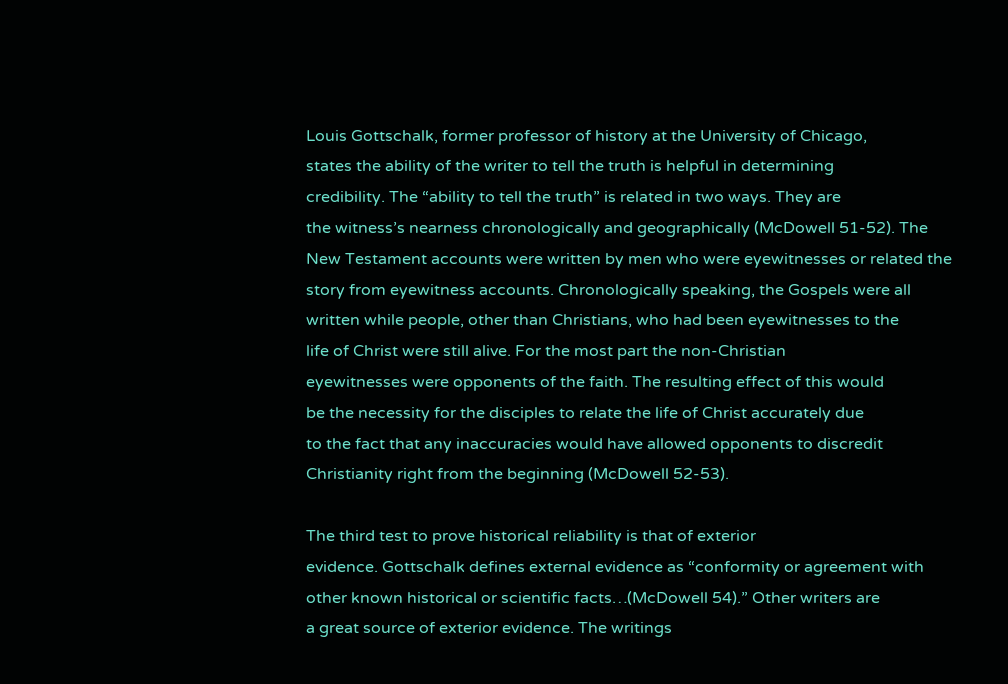Louis Gottschalk, former professor of history at the University of Chicago,
states the ability of the writer to tell the truth is helpful in determining
credibility. The “ability to tell the truth” is related in two ways. They are
the witness’s nearness chronologically and geographically (McDowell 51-52). The
New Testament accounts were written by men who were eyewitnesses or related the
story from eyewitness accounts. Chronologically speaking, the Gospels were all
written while people, other than Christians, who had been eyewitnesses to the
life of Christ were still alive. For the most part the non-Christian
eyewitnesses were opponents of the faith. The resulting effect of this would
be the necessity for the disciples to relate the life of Christ accurately due
to the fact that any inaccuracies would have allowed opponents to discredit
Christianity right from the beginning (McDowell 52-53).

The third test to prove historical reliability is that of exterior
evidence. Gottschalk defines external evidence as “conformity or agreement with
other known historical or scientific facts…(McDowell 54).” Other writers are
a great source of exterior evidence. The writings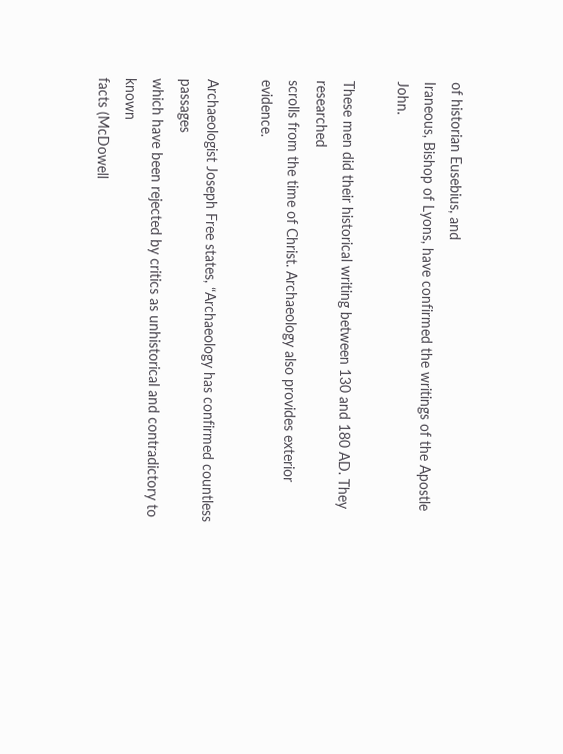of historian Eusebius, and
Iraneous, Bishop of Lyons, have confirmed the writings of the Apostle John.

These men did their historical writing between 130 and 180 AD. They researched
scrolls from the time of Christ. Archaeology also provides exterior evidence.

Archaeologist Joseph Free states, “Archaeology has confirmed countless passages
which have been rejected by critics as unhistorical and contradictory to known
facts (McDowell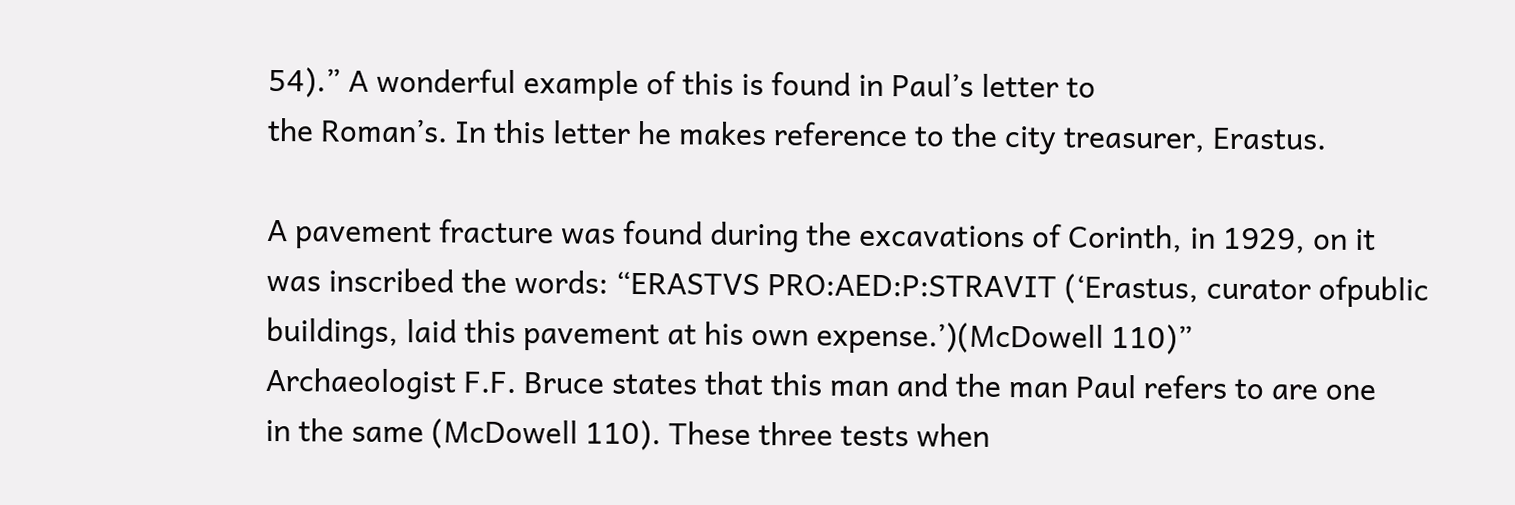54).” A wonderful example of this is found in Paul’s letter to
the Roman’s. In this letter he makes reference to the city treasurer, Erastus.

A pavement fracture was found during the excavations of Corinth, in 1929, on it
was inscribed the words: “ERASTVS PRO:AED:P:STRAVIT (‘Erastus, curator ofpublic
buildings, laid this pavement at his own expense.’)(McDowell 110)”
Archaeologist F.F. Bruce states that this man and the man Paul refers to are one
in the same (McDowell 110). These three tests when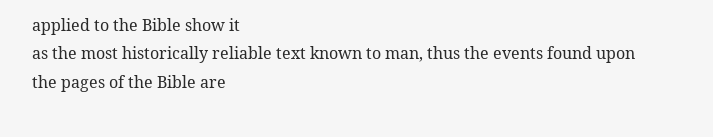applied to the Bible show it
as the most historically reliable text known to man, thus the events found upon
the pages of the Bible are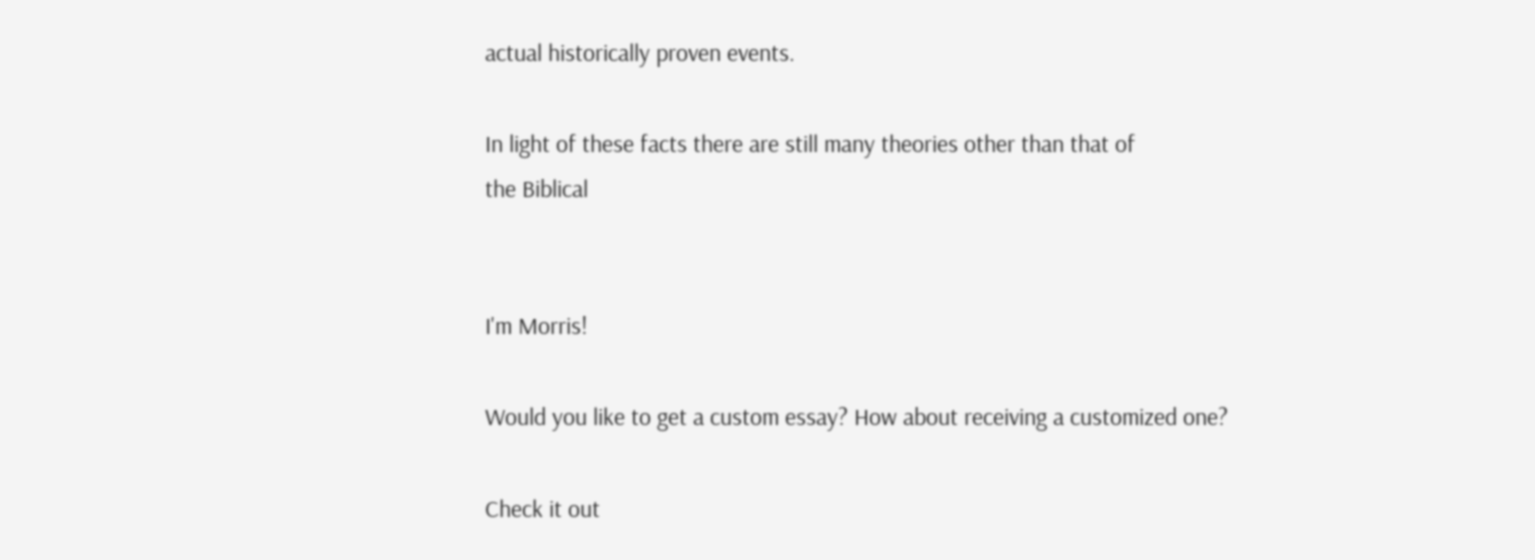actual historically proven events.

In light of these facts there are still many theories other than that of
the Biblical


I'm Morris!

Would you like to get a custom essay? How about receiving a customized one?

Check it out